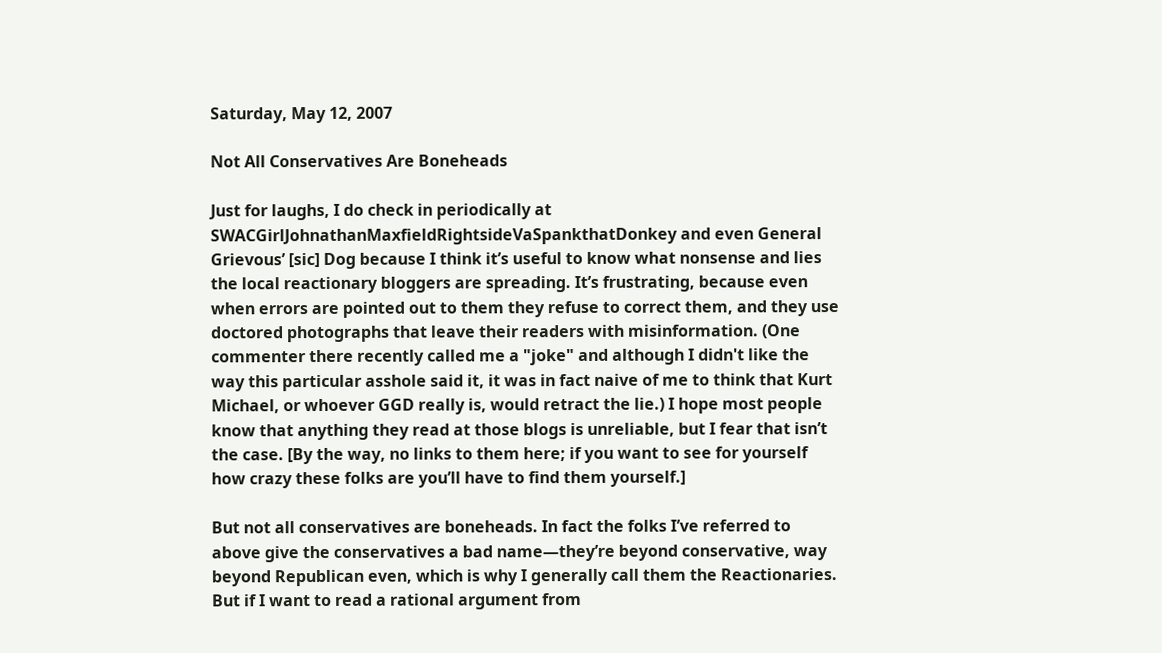Saturday, May 12, 2007

Not All Conservatives Are Boneheads

Just for laughs, I do check in periodically at SWACGirlJohnathanMaxfieldRightsideVaSpankthatDonkey and even General Grievous’ [sic] Dog because I think it’s useful to know what nonsense and lies the local reactionary bloggers are spreading. It’s frustrating, because even when errors are pointed out to them they refuse to correct them, and they use doctored photographs that leave their readers with misinformation. (One commenter there recently called me a "joke" and although I didn't like the way this particular asshole said it, it was in fact naive of me to think that Kurt Michael, or whoever GGD really is, would retract the lie.) I hope most people know that anything they read at those blogs is unreliable, but I fear that isn’t the case. [By the way, no links to them here; if you want to see for yourself how crazy these folks are you’ll have to find them yourself.]

But not all conservatives are boneheads. In fact the folks I’ve referred to above give the conservatives a bad name—they’re beyond conservative, way beyond Republican even, which is why I generally call them the Reactionaries. But if I want to read a rational argument from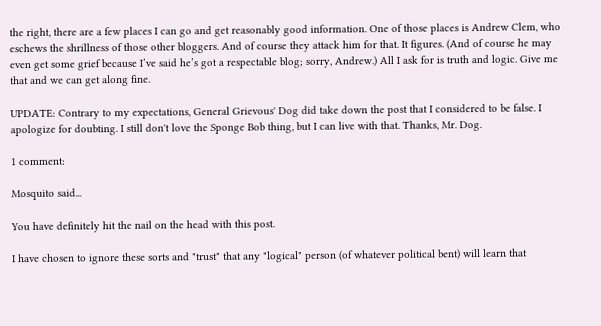the right, there are a few places I can go and get reasonably good information. One of those places is Andrew Clem, who eschews the shrillness of those other bloggers. And of course they attack him for that. It figures. (And of course he may even get some grief because I’ve said he’s got a respectable blog; sorry, Andrew.) All I ask for is truth and logic. Give me that and we can get along fine.

UPDATE: Contrary to my expectations, General Grievous' Dog did take down the post that I considered to be false. I apologize for doubting. I still don't love the Sponge Bob thing, but I can live with that. Thanks, Mr. Dog.

1 comment:

Mosquito said...

You have definitely hit the nail on the head with this post.

I have chosen to ignore these sorts and "trust" that any "logical" person (of whatever political bent) will learn that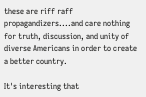these are riff raff propagandizers....and care nothing for truth, discussion, and unity of diverse Americans in order to create a better country.

It's interesting that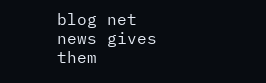blog net news gives them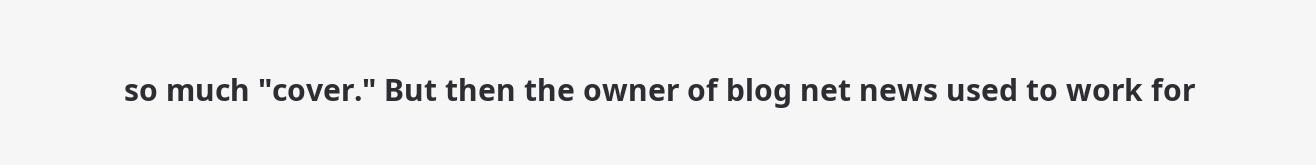so much "cover." But then the owner of blog net news used to work for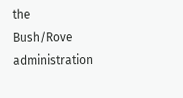the Bush/Rove administration